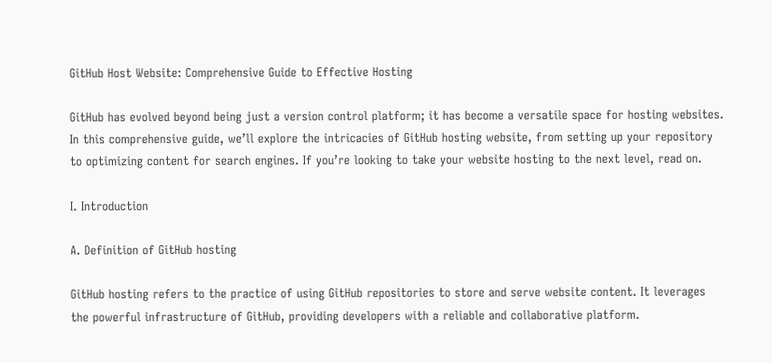GitHub Host Website: Comprehensive Guide to Effective Hosting

GitHub has evolved beyond being just a version control platform; it has become a versatile space for hosting websites. In this comprehensive guide, we’ll explore the intricacies of GitHub hosting website, from setting up your repository to optimizing content for search engines. If you’re looking to take your website hosting to the next level, read on.

I. Introduction

A. Definition of GitHub hosting

GitHub hosting refers to the practice of using GitHub repositories to store and serve website content. It leverages the powerful infrastructure of GitHub, providing developers with a reliable and collaborative platform.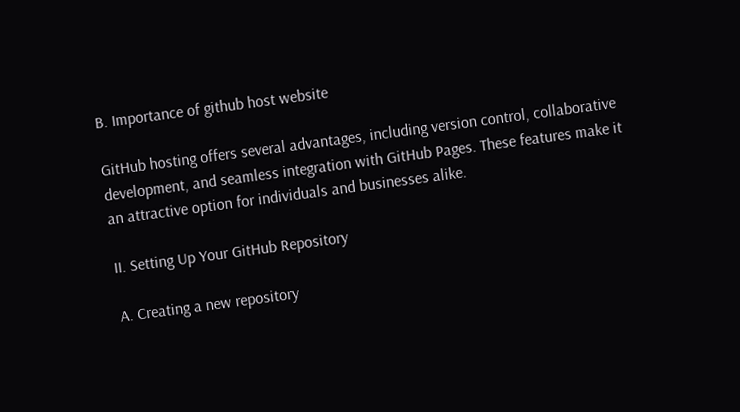B. Importance of github host website

GitHub hosting offers several advantages, including version control, collaborative development, and seamless integration with GitHub Pages. These features make it an attractive option for individuals and businesses alike.

II. Setting Up Your GitHub Repository

A. Creating a new repository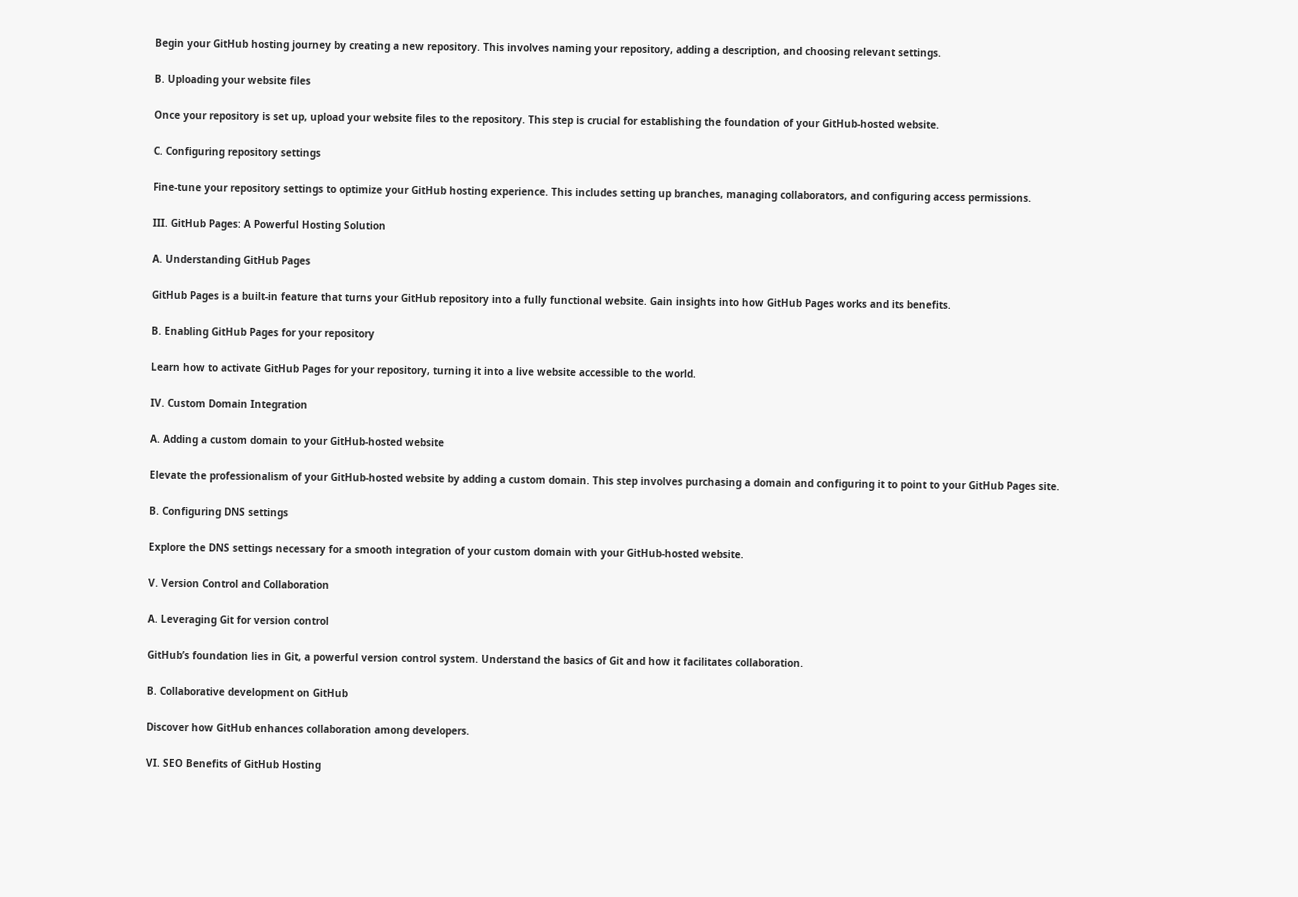Begin your GitHub hosting journey by creating a new repository. This involves naming your repository, adding a description, and choosing relevant settings.

B. Uploading your website files

Once your repository is set up, upload your website files to the repository. This step is crucial for establishing the foundation of your GitHub-hosted website.

C. Configuring repository settings

Fine-tune your repository settings to optimize your GitHub hosting experience. This includes setting up branches, managing collaborators, and configuring access permissions.

III. GitHub Pages: A Powerful Hosting Solution

A. Understanding GitHub Pages

GitHub Pages is a built-in feature that turns your GitHub repository into a fully functional website. Gain insights into how GitHub Pages works and its benefits.

B. Enabling GitHub Pages for your repository

Learn how to activate GitHub Pages for your repository, turning it into a live website accessible to the world.

IV. Custom Domain Integration

A. Adding a custom domain to your GitHub-hosted website

Elevate the professionalism of your GitHub-hosted website by adding a custom domain. This step involves purchasing a domain and configuring it to point to your GitHub Pages site.

B. Configuring DNS settings

Explore the DNS settings necessary for a smooth integration of your custom domain with your GitHub-hosted website.

V. Version Control and Collaboration

A. Leveraging Git for version control

GitHub’s foundation lies in Git, a powerful version control system. Understand the basics of Git and how it facilitates collaboration.

B. Collaborative development on GitHub

Discover how GitHub enhances collaboration among developers.

VI. SEO Benefits of GitHub Hosting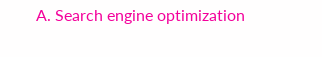A. Search engine optimization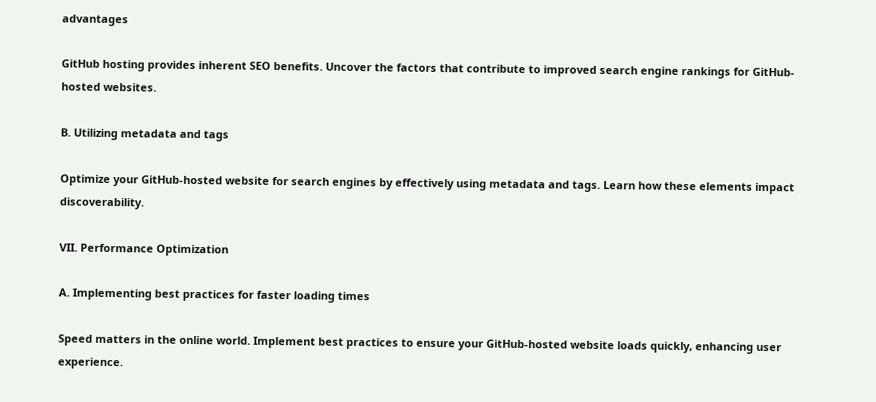advantages

GitHub hosting provides inherent SEO benefits. Uncover the factors that contribute to improved search engine rankings for GitHub-hosted websites.

B. Utilizing metadata and tags

Optimize your GitHub-hosted website for search engines by effectively using metadata and tags. Learn how these elements impact discoverability.

VII. Performance Optimization

A. Implementing best practices for faster loading times

Speed matters in the online world. Implement best practices to ensure your GitHub-hosted website loads quickly, enhancing user experience.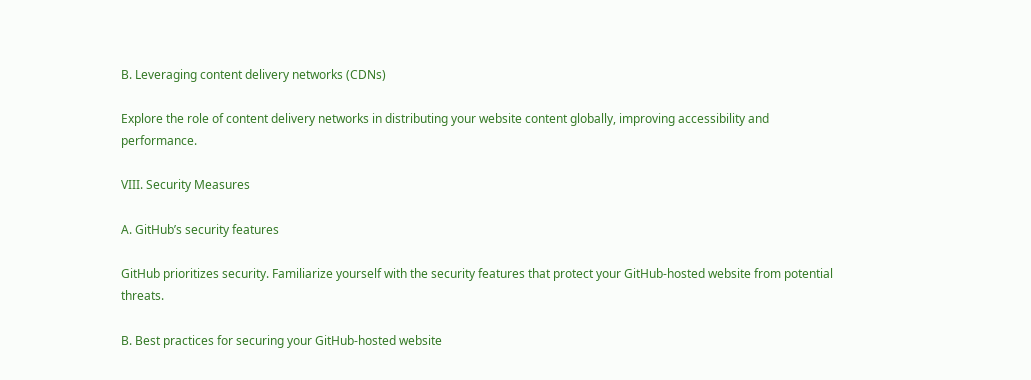B. Leveraging content delivery networks (CDNs)

Explore the role of content delivery networks in distributing your website content globally, improving accessibility and performance.

VIII. Security Measures

A. GitHub’s security features

GitHub prioritizes security. Familiarize yourself with the security features that protect your GitHub-hosted website from potential threats.

B. Best practices for securing your GitHub-hosted website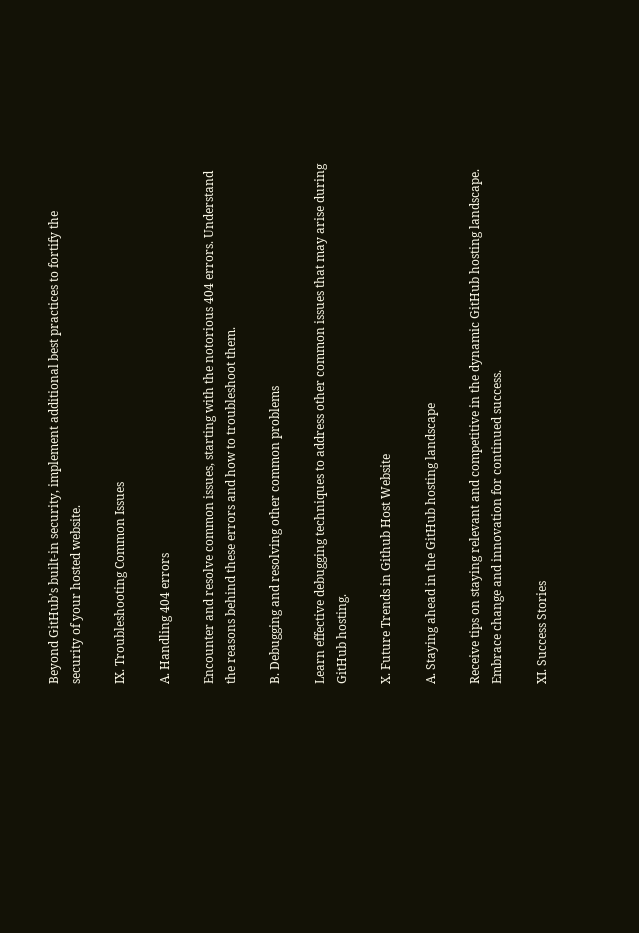Beyond GitHub’s built-in security, implement additional best practices to fortify the security of your hosted website.

IX. Troubleshooting Common Issues

A. Handling 404 errors

Encounter and resolve common issues, starting with the notorious 404 errors. Understand the reasons behind these errors and how to troubleshoot them.

B. Debugging and resolving other common problems

Learn effective debugging techniques to address other common issues that may arise during GitHub hosting.

X. Future Trends in Github Host Website

A. Staying ahead in the GitHub hosting landscape

Receive tips on staying relevant and competitive in the dynamic GitHub hosting landscape. Embrace change and innovation for continued success.

XI. Success Stories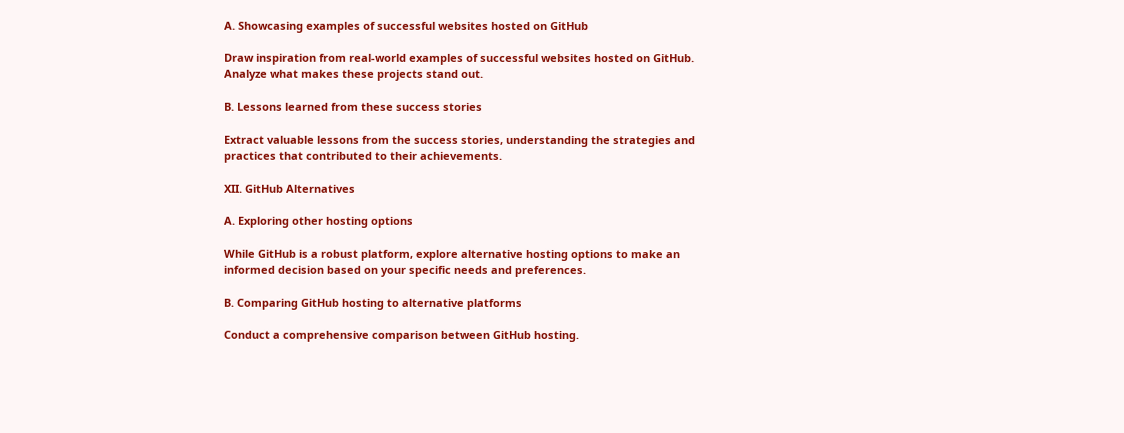A. Showcasing examples of successful websites hosted on GitHub

Draw inspiration from real-world examples of successful websites hosted on GitHub. Analyze what makes these projects stand out.

B. Lessons learned from these success stories

Extract valuable lessons from the success stories, understanding the strategies and practices that contributed to their achievements.

XII. GitHub Alternatives

A. Exploring other hosting options

While GitHub is a robust platform, explore alternative hosting options to make an informed decision based on your specific needs and preferences.

B. Comparing GitHub hosting to alternative platforms

Conduct a comprehensive comparison between GitHub hosting.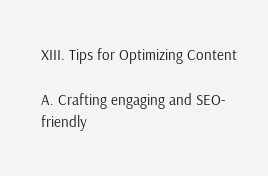XIII. Tips for Optimizing Content

A. Crafting engaging and SEO-friendly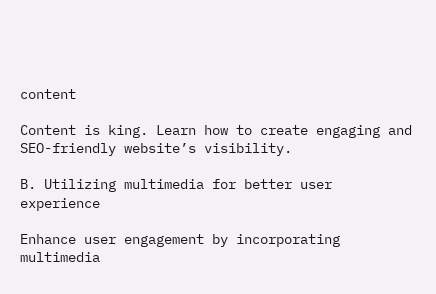content

Content is king. Learn how to create engaging and SEO-friendly website’s visibility.

B. Utilizing multimedia for better user experience

Enhance user engagement by incorporating multimedia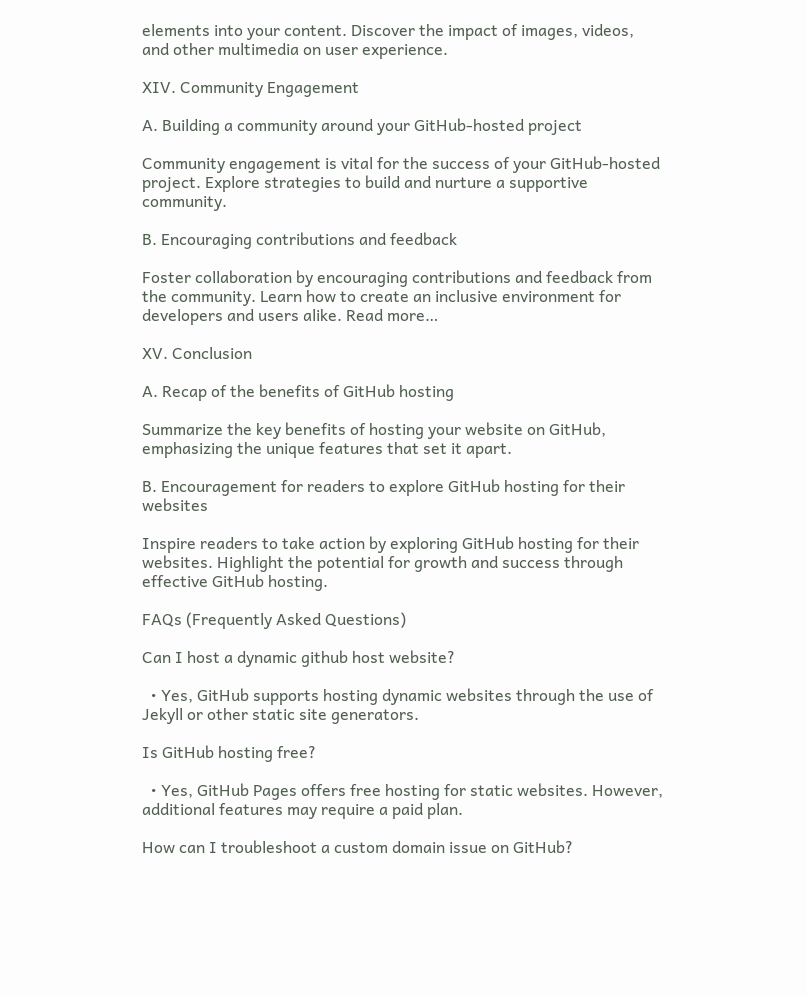elements into your content. Discover the impact of images, videos, and other multimedia on user experience.

XIV. Community Engagement

A. Building a community around your GitHub-hosted project

Community engagement is vital for the success of your GitHub-hosted project. Explore strategies to build and nurture a supportive community.

B. Encouraging contributions and feedback

Foster collaboration by encouraging contributions and feedback from the community. Learn how to create an inclusive environment for developers and users alike. Read more…

XV. Conclusion

A. Recap of the benefits of GitHub hosting

Summarize the key benefits of hosting your website on GitHub, emphasizing the unique features that set it apart.

B. Encouragement for readers to explore GitHub hosting for their websites

Inspire readers to take action by exploring GitHub hosting for their websites. Highlight the potential for growth and success through effective GitHub hosting.

FAQs (Frequently Asked Questions)

Can I host a dynamic github host website?

  • Yes, GitHub supports hosting dynamic websites through the use of Jekyll or other static site generators.

Is GitHub hosting free?

  • Yes, GitHub Pages offers free hosting for static websites. However, additional features may require a paid plan.

How can I troubleshoot a custom domain issue on GitHub?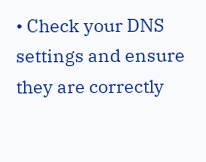• Check your DNS settings and ensure they are correctly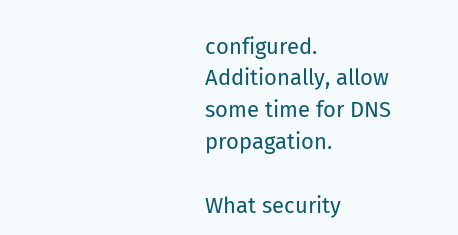configured. Additionally, allow some time for DNS propagation.

What security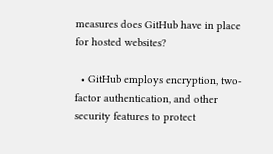measures does GitHub have in place for hosted websites?

  • GitHub employs encryption, two-factor authentication, and other security features to protect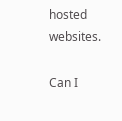hosted websites.

Can I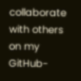collaborate with others on my GitHub-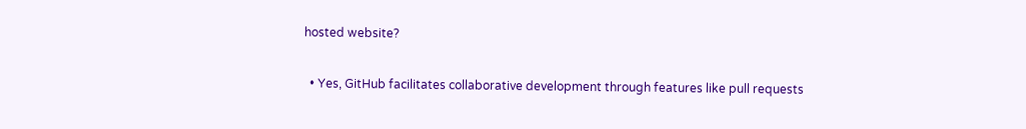hosted website?

  • Yes, GitHub facilitates collaborative development through features like pull requests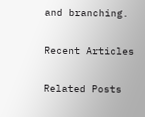and branching.

Recent Articles

Related Posts